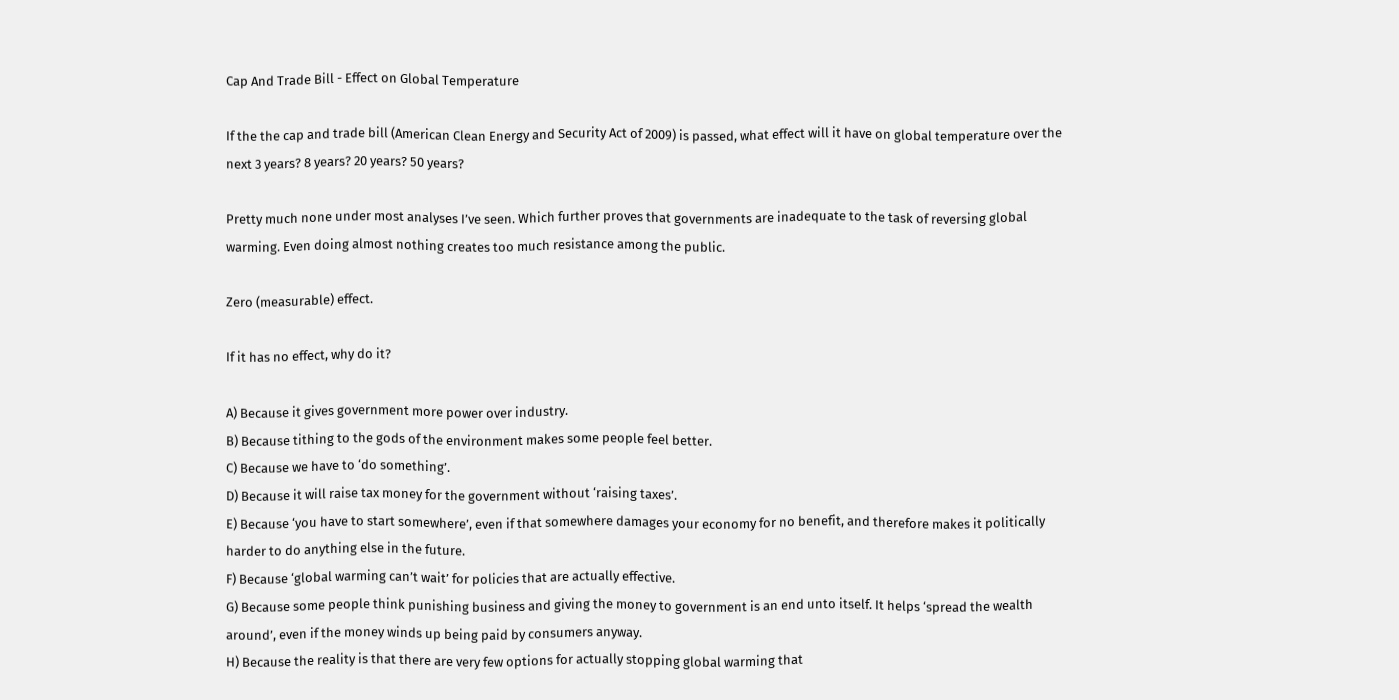Cap And Trade Bill - Effect on Global Temperature

If the the cap and trade bill (American Clean Energy and Security Act of 2009) is passed, what effect will it have on global temperature over the next 3 years? 8 years? 20 years? 50 years?

Pretty much none under most analyses I’ve seen. Which further proves that governments are inadequate to the task of reversing global warming. Even doing almost nothing creates too much resistance among the public.

Zero (measurable) effect.

If it has no effect, why do it?

A) Because it gives government more power over industry.
B) Because tithing to the gods of the environment makes some people feel better.
C) Because we have to ‘do something’.
D) Because it will raise tax money for the government without ‘raising taxes’.
E) Because ‘you have to start somewhere’, even if that somewhere damages your economy for no benefit, and therefore makes it politically harder to do anything else in the future.
F) Because ‘global warming can’t wait’ for policies that are actually effective.
G) Because some people think punishing business and giving the money to government is an end unto itself. It helps ‘spread the wealth around’, even if the money winds up being paid by consumers anyway.
H) Because the reality is that there are very few options for actually stopping global warming that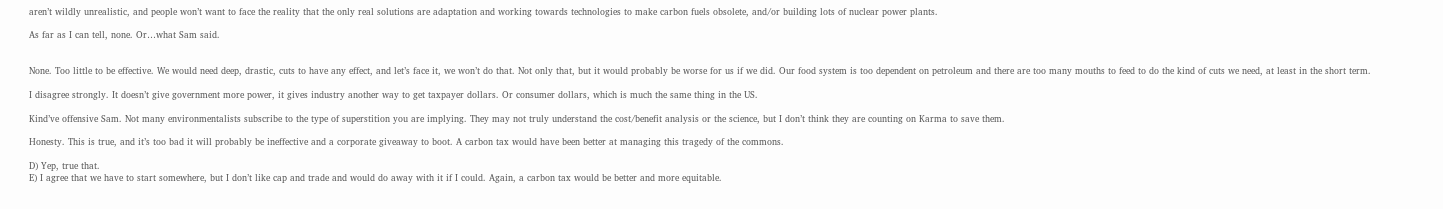aren’t wildly unrealistic, and people won’t want to face the reality that the only real solutions are adaptation and working towards technologies to make carbon fuels obsolete, and/or building lots of nuclear power plants.

As far as I can tell, none. Or…what Sam said.


None. Too little to be effective. We would need deep, drastic, cuts to have any effect, and let’s face it, we won’t do that. Not only that, but it would probably be worse for us if we did. Our food system is too dependent on petroleum and there are too many mouths to feed to do the kind of cuts we need, at least in the short term.

I disagree strongly. It doesn’t give government more power, it gives industry another way to get taxpayer dollars. Or consumer dollars, which is much the same thing in the US.

Kind’ve offensive Sam. Not many environmentalists subscribe to the type of superstition you are implying. They may not truly understand the cost/benefit analysis or the science, but I don’t think they are counting on Karma to save them.

Honesty. This is true, and it’s too bad it will probably be ineffective and a corporate giveaway to boot. A carbon tax would have been better at managing this tragedy of the commons.

D) Yep, true that.
E) I agree that we have to start somewhere, but I don’t like cap and trade and would do away with it if I could. Again, a carbon tax would be better and more equitable.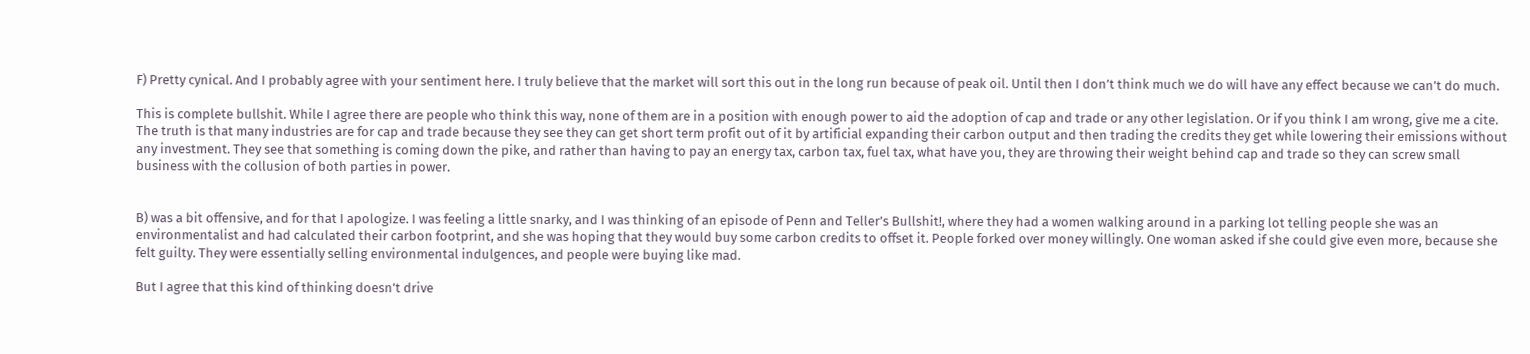F) Pretty cynical. And I probably agree with your sentiment here. I truly believe that the market will sort this out in the long run because of peak oil. Until then I don’t think much we do will have any effect because we can’t do much.

This is complete bullshit. While I agree there are people who think this way, none of them are in a position with enough power to aid the adoption of cap and trade or any other legislation. Or if you think I am wrong, give me a cite. The truth is that many industries are for cap and trade because they see they can get short term profit out of it by artificial expanding their carbon output and then trading the credits they get while lowering their emissions without any investment. They see that something is coming down the pike, and rather than having to pay an energy tax, carbon tax, fuel tax, what have you, they are throwing their weight behind cap and trade so they can screw small business with the collusion of both parties in power.


B) was a bit offensive, and for that I apologize. I was feeling a little snarky, and I was thinking of an episode of Penn and Teller’s Bullshit!, where they had a women walking around in a parking lot telling people she was an environmentalist and had calculated their carbon footprint, and she was hoping that they would buy some carbon credits to offset it. People forked over money willingly. One woman asked if she could give even more, because she felt guilty. They were essentially selling environmental indulgences, and people were buying like mad.

But I agree that this kind of thinking doesn’t drive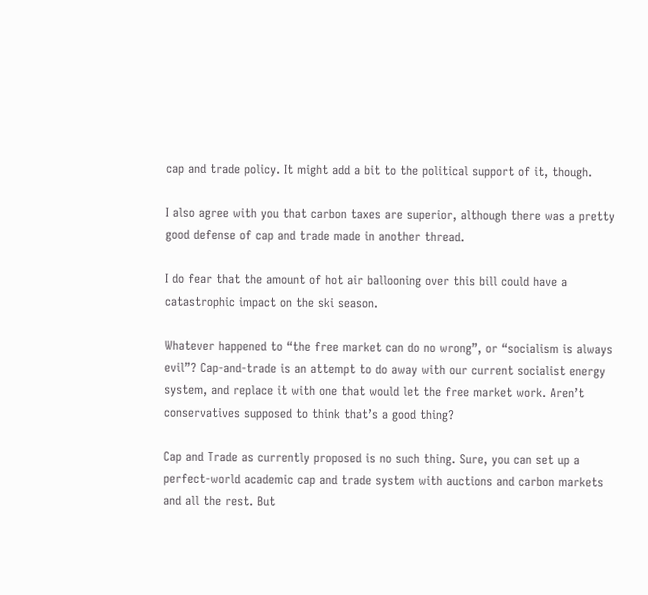cap and trade policy. It might add a bit to the political support of it, though.

I also agree with you that carbon taxes are superior, although there was a pretty good defense of cap and trade made in another thread.

I do fear that the amount of hot air ballooning over this bill could have a catastrophic impact on the ski season.

Whatever happened to “the free market can do no wrong”, or “socialism is always evil”? Cap-and-trade is an attempt to do away with our current socialist energy system, and replace it with one that would let the free market work. Aren’t conservatives supposed to think that’s a good thing?

Cap and Trade as currently proposed is no such thing. Sure, you can set up a perfect-world academic cap and trade system with auctions and carbon markets and all the rest. But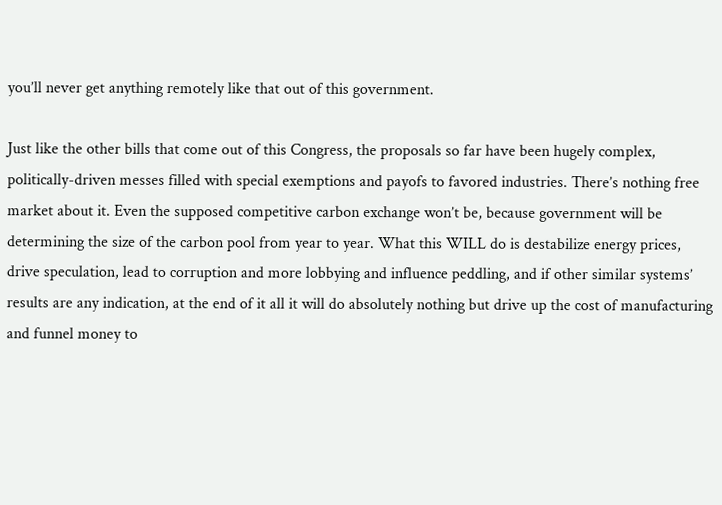you’ll never get anything remotely like that out of this government.

Just like the other bills that come out of this Congress, the proposals so far have been hugely complex, politically-driven messes filled with special exemptions and payofs to favored industries. There’s nothing free market about it. Even the supposed competitive carbon exchange won’t be, because government will be determining the size of the carbon pool from year to year. What this WILL do is destabilize energy prices, drive speculation, lead to corruption and more lobbying and influence peddling, and if other similar systems’ results are any indication, at the end of it all it will do absolutely nothing but drive up the cost of manufacturing and funnel money to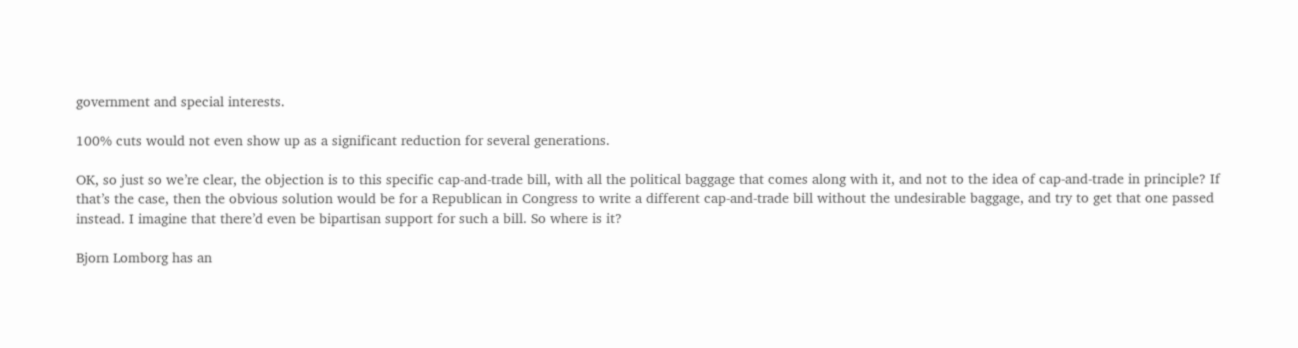government and special interests.

100% cuts would not even show up as a significant reduction for several generations.

OK, so just so we’re clear, the objection is to this specific cap-and-trade bill, with all the political baggage that comes along with it, and not to the idea of cap-and-trade in principle? If that’s the case, then the obvious solution would be for a Republican in Congress to write a different cap-and-trade bill without the undesirable baggage, and try to get that one passed instead. I imagine that there’d even be bipartisan support for such a bill. So where is it?

Bjorn Lomborg has an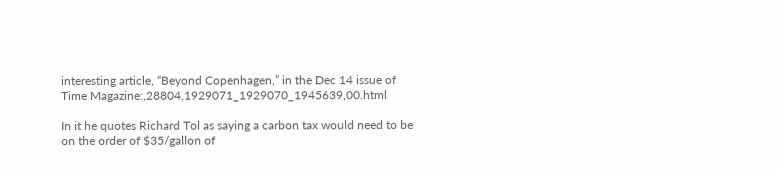interesting article, “Beyond Copenhagen,” in the Dec 14 issue of Time Magazine:,28804,1929071_1929070_1945639,00.html

In it he quotes Richard Tol as saying a carbon tax would need to be on the order of $35/gallon of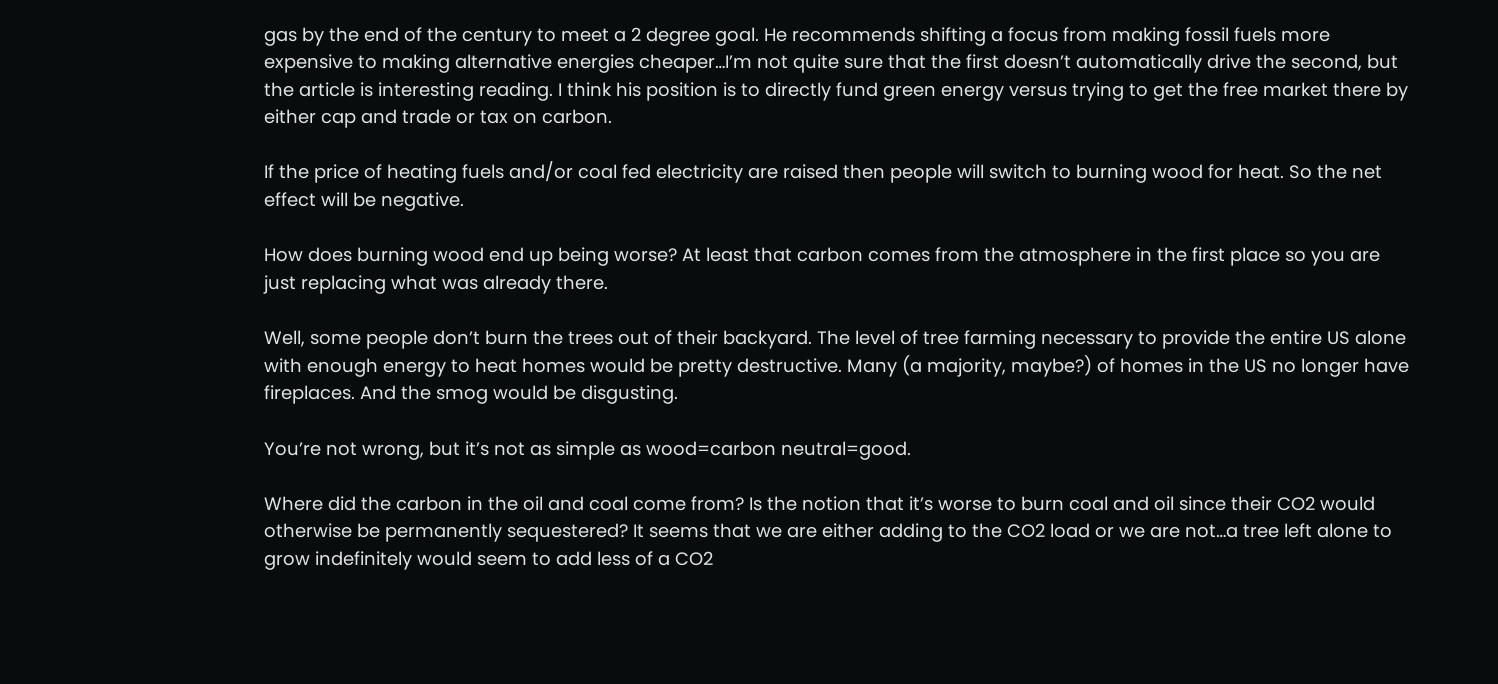gas by the end of the century to meet a 2 degree goal. He recommends shifting a focus from making fossil fuels more expensive to making alternative energies cheaper…I’m not quite sure that the first doesn’t automatically drive the second, but the article is interesting reading. I think his position is to directly fund green energy versus trying to get the free market there by either cap and trade or tax on carbon.

If the price of heating fuels and/or coal fed electricity are raised then people will switch to burning wood for heat. So the net effect will be negative.

How does burning wood end up being worse? At least that carbon comes from the atmosphere in the first place so you are just replacing what was already there.

Well, some people don’t burn the trees out of their backyard. The level of tree farming necessary to provide the entire US alone with enough energy to heat homes would be pretty destructive. Many (a majority, maybe?) of homes in the US no longer have fireplaces. And the smog would be disgusting.

You’re not wrong, but it’s not as simple as wood=carbon neutral=good.

Where did the carbon in the oil and coal come from? Is the notion that it’s worse to burn coal and oil since their CO2 would otherwise be permanently sequestered? It seems that we are either adding to the CO2 load or we are not…a tree left alone to grow indefinitely would seem to add less of a CO2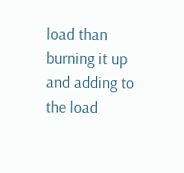load than burning it up and adding to the load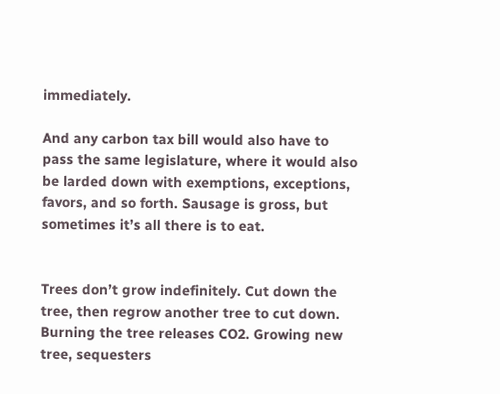immediately.

And any carbon tax bill would also have to pass the same legislature, where it would also be larded down with exemptions, exceptions, favors, and so forth. Sausage is gross, but sometimes it’s all there is to eat.


Trees don’t grow indefinitely. Cut down the tree, then regrow another tree to cut down. Burning the tree releases CO2. Growing new tree, sequesters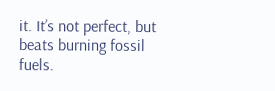it. It’s not perfect, but beats burning fossil fuels.